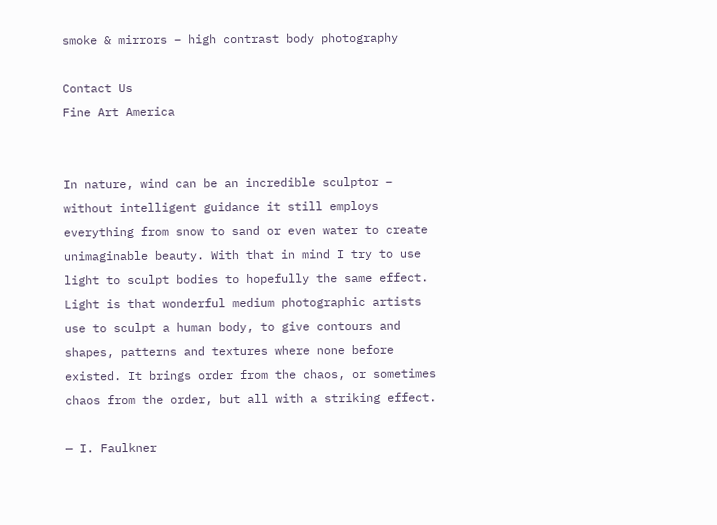smoke & mirrors – high contrast body photography

Contact Us
Fine Art America


In nature, wind can be an incredible sculptor – without intelligent guidance it still employs everything from snow to sand or even water to create unimaginable beauty. With that in mind I try to use light to sculpt bodies to hopefully the same effect. Light is that wonderful medium photographic artists use to sculpt a human body, to give contours and shapes, patterns and textures where none before existed. It brings order from the chaos, or sometimes chaos from the order, but all with a striking effect.

— I. Faulkner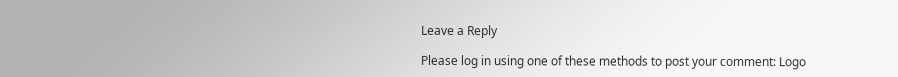Leave a Reply

Please log in using one of these methods to post your comment: Logo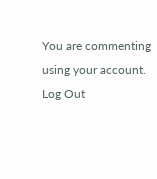You are commenting using your account. Log Out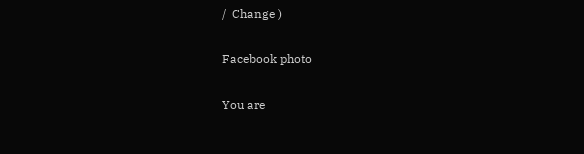/  Change )

Facebook photo

You are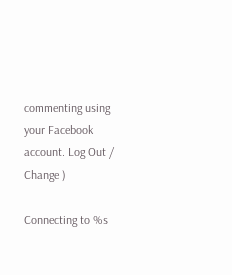commenting using your Facebook account. Log Out /  Change )

Connecting to %s